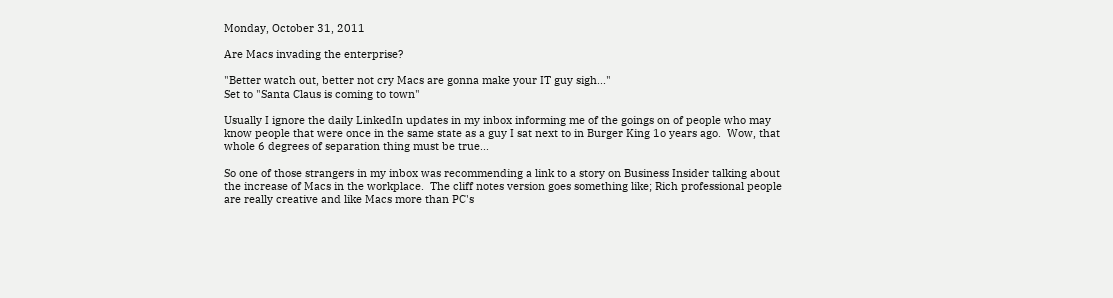Monday, October 31, 2011

Are Macs invading the enterprise?

"Better watch out, better not cry Macs are gonna make your IT guy sigh..."
Set to "Santa Claus is coming to town"

Usually I ignore the daily LinkedIn updates in my inbox informing me of the goings on of people who may know people that were once in the same state as a guy I sat next to in Burger King 1o years ago.  Wow, that whole 6 degrees of separation thing must be true...

So one of those strangers in my inbox was recommending a link to a story on Business Insider talking about the increase of Macs in the workplace.  The cliff notes version goes something like; Rich professional people are really creative and like Macs more than PC's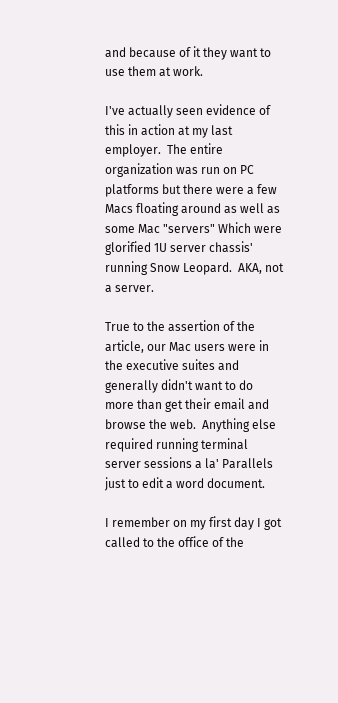and because of it they want to use them at work.

I've actually seen evidence of this in action at my last employer.  The entire organization was run on PC platforms but there were a few Macs floating around as well as some Mac "servers" Which were glorified 1U server chassis' running Snow Leopard.  AKA, not a server.

True to the assertion of the article, our Mac users were in the executive suites and generally didn't want to do more than get their email and browse the web.  Anything else required running terminal server sessions a la' Parallels just to edit a word document.

I remember on my first day I got called to the office of the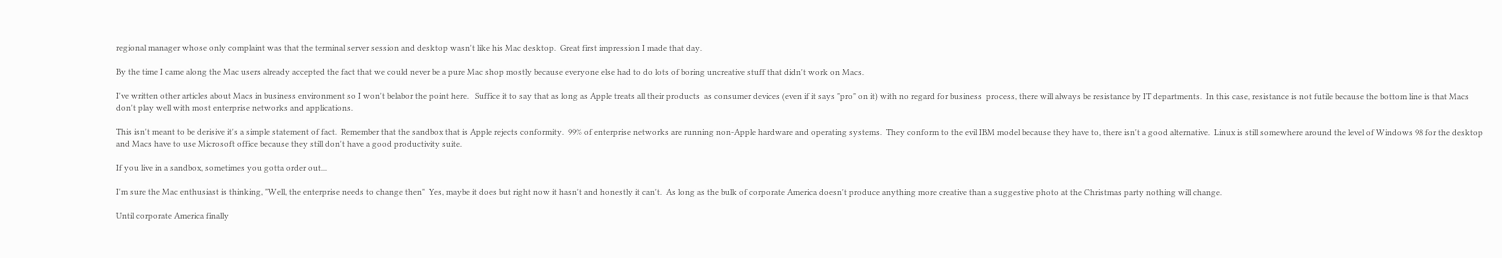regional manager whose only complaint was that the terminal server session and desktop wasn't like his Mac desktop.  Great first impression I made that day.

By the time I came along the Mac users already accepted the fact that we could never be a pure Mac shop mostly because everyone else had to do lots of boring uncreative stuff that didn't work on Macs.

I've written other articles about Macs in business environment so I won't belabor the point here.   Suffice it to say that as long as Apple treats all their products  as consumer devices (even if it says "pro" on it) with no regard for business  process, there will always be resistance by IT departments.  In this case, resistance is not futile because the bottom line is that Macs don't play well with most enterprise networks and applications.

This isn't meant to be derisive it's a simple statement of fact.  Remember that the sandbox that is Apple rejects conformity.  99% of enterprise networks are running non-Apple hardware and operating systems.  They conform to the evil IBM model because they have to, there isn't a good alternative.  Linux is still somewhere around the level of Windows 98 for the desktop and Macs have to use Microsoft office because they still don't have a good productivity suite.

If you live in a sandbox, sometimes you gotta order out...

I'm sure the Mac enthusiast is thinking, "Well, the enterprise needs to change then"  Yes, maybe it does but right now it hasn't and honestly it can't.  As long as the bulk of corporate America doesn't produce anything more creative than a suggestive photo at the Christmas party nothing will change.

Until corporate America finally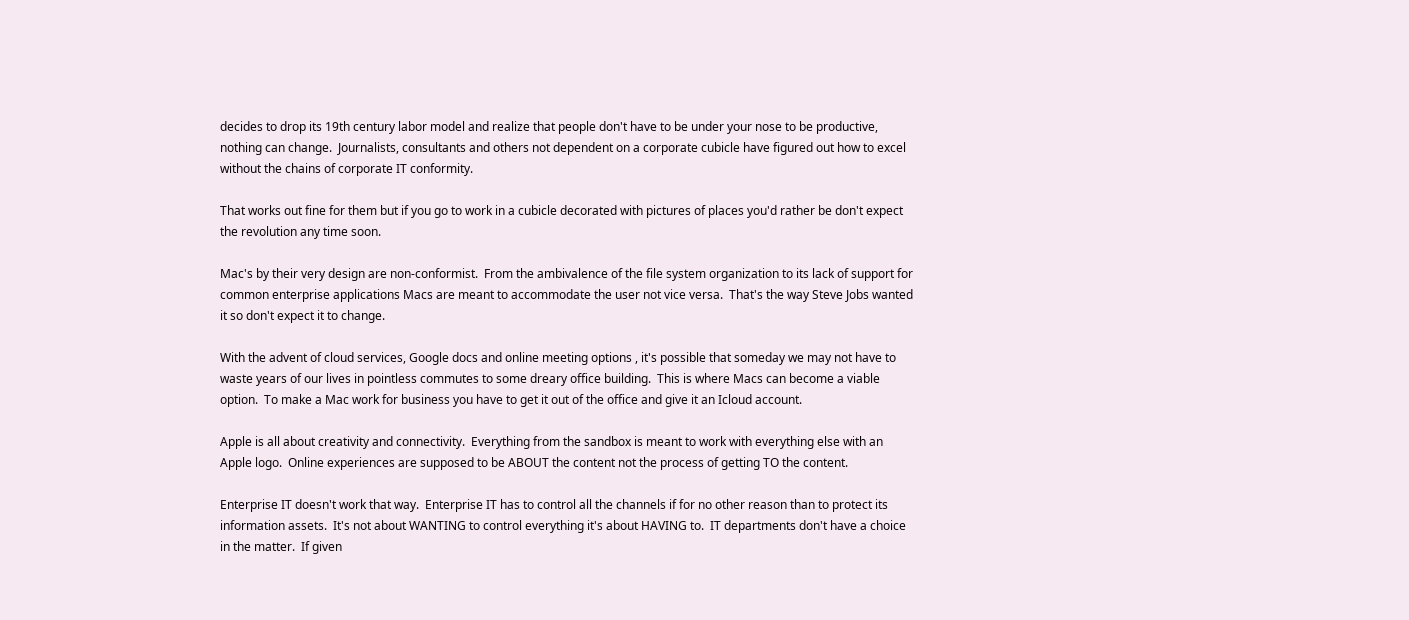decides to drop its 19th century labor model and realize that people don't have to be under your nose to be productive, nothing can change.  Journalists, consultants and others not dependent on a corporate cubicle have figured out how to excel without the chains of corporate IT conformity.

That works out fine for them but if you go to work in a cubicle decorated with pictures of places you'd rather be don't expect the revolution any time soon.

Mac's by their very design are non-conformist.  From the ambivalence of the file system organization to its lack of support for common enterprise applications Macs are meant to accommodate the user not vice versa.  That's the way Steve Jobs wanted it so don't expect it to change.

With the advent of cloud services, Google docs and online meeting options , it's possible that someday we may not have to waste years of our lives in pointless commutes to some dreary office building.  This is where Macs can become a viable option.  To make a Mac work for business you have to get it out of the office and give it an Icloud account.

Apple is all about creativity and connectivity.  Everything from the sandbox is meant to work with everything else with an Apple logo.  Online experiences are supposed to be ABOUT the content not the process of getting TO the content.

Enterprise IT doesn't work that way.  Enterprise IT has to control all the channels if for no other reason than to protect its information assets.  It's not about WANTING to control everything it's about HAVING to.  IT departments don't have a choice in the matter.  If given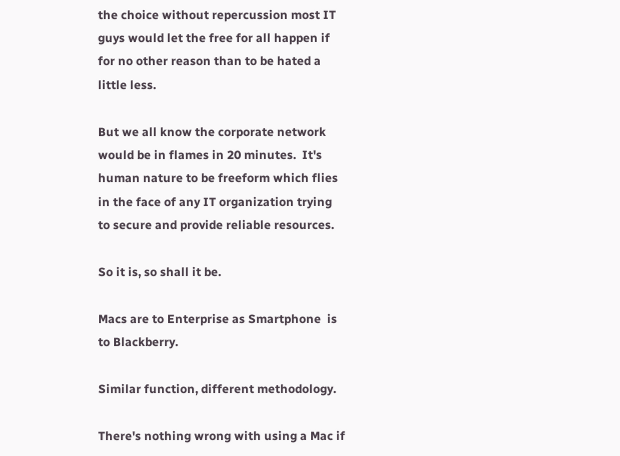the choice without repercussion most IT guys would let the free for all happen if for no other reason than to be hated a little less.

But we all know the corporate network would be in flames in 20 minutes.  It's human nature to be freeform which flies in the face of any IT organization trying to secure and provide reliable resources.

So it is, so shall it be.

Macs are to Enterprise as Smartphone  is to Blackberry.

Similar function, different methodology.

There's nothing wrong with using a Mac if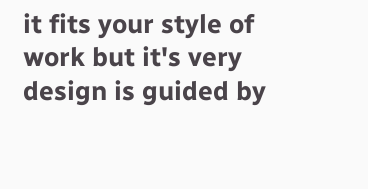it fits your style of work but it's very design is guided by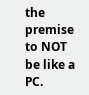the premise to NOT be like a PC.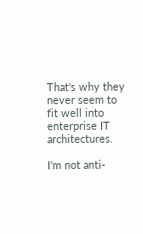That's why they never seem to fit well into enterprise IT architectures.

I'm not anti-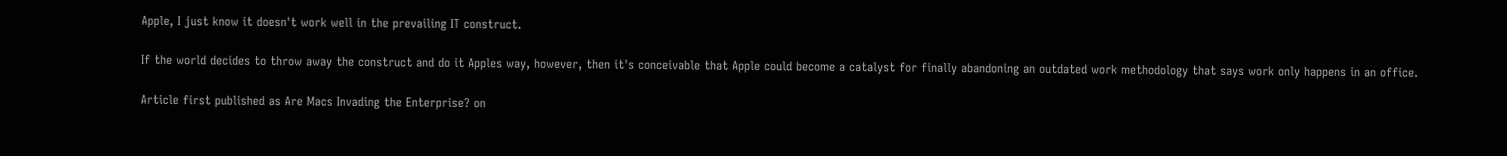Apple, I just know it doesn't work well in the prevailing IT construct.

If the world decides to throw away the construct and do it Apples way, however, then it's conceivable that Apple could become a catalyst for finally abandoning an outdated work methodology that says work only happens in an office.

Article first published as Are Macs Invading the Enterprise? on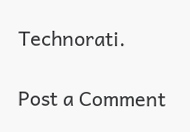Technorati.

Post a Comment